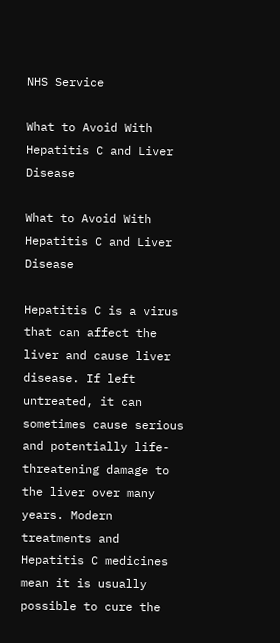NHS Service

What to Avoid With Hepatitis C and Liver Disease

What to Avoid With Hepatitis C and Liver Disease

Hepatitis C is a virus that can affect the liver and cause liver disease. If left untreated, it can sometimes cause serious and potentially life-threatening damage to the liver over many years. Modern treatments and Hepatitis C medicines mean it is usually possible to cure the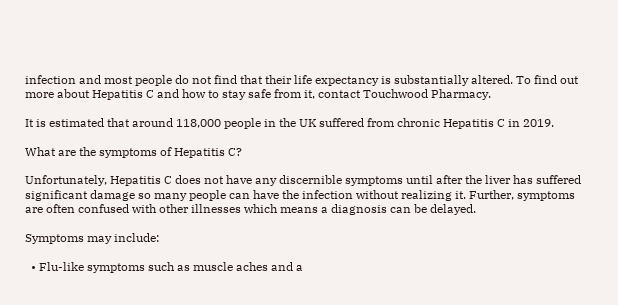infection and most people do not find that their life expectancy is substantially altered. To find out more about Hepatitis C and how to stay safe from it, contact Touchwood Pharmacy.

It is estimated that around 118,000 people in the UK suffered from chronic Hepatitis C in 2019.

What are the symptoms of Hepatitis C?

Unfortunately, Hepatitis C does not have any discernible symptoms until after the liver has suffered significant damage so many people can have the infection without realizing it. Further, symptoms are often confused with other illnesses which means a diagnosis can be delayed.

Symptoms may include:

  • Flu-like symptoms such as muscle aches and a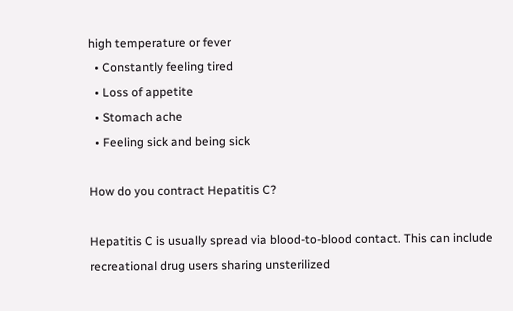high temperature or fever
  • Constantly feeling tired
  • Loss of appetite
  • Stomach ache
  • Feeling sick and being sick

How do you contract Hepatitis C?

Hepatitis C is usually spread via blood-to-blood contact. This can include recreational drug users sharing unsterilized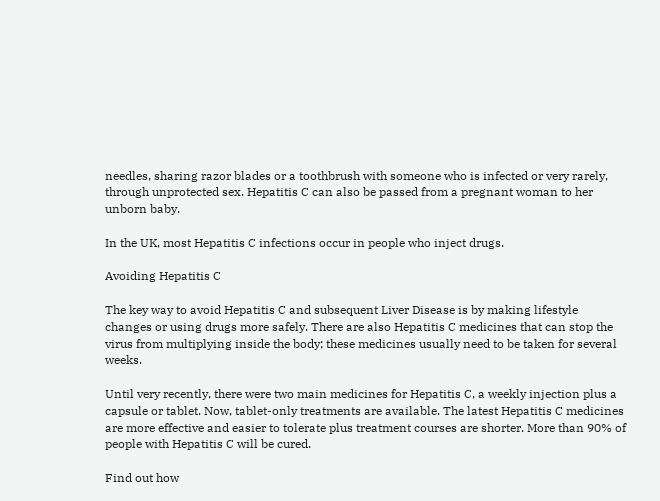needles, sharing razor blades or a toothbrush with someone who is infected or very rarely, through unprotected sex. Hepatitis C can also be passed from a pregnant woman to her unborn baby.

In the UK, most Hepatitis C infections occur in people who inject drugs.

Avoiding Hepatitis C

The key way to avoid Hepatitis C and subsequent Liver Disease is by making lifestyle changes or using drugs more safely. There are also Hepatitis C medicines that can stop the virus from multiplying inside the body; these medicines usually need to be taken for several weeks.

Until very recently, there were two main medicines for Hepatitis C, a weekly injection plus a capsule or tablet. Now, tablet-only treatments are available. The latest Hepatitis C medicines are more effective and easier to tolerate plus treatment courses are shorter. More than 90% of people with Hepatitis C will be cured.

Find out how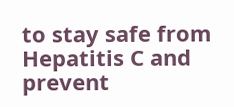to stay safe from Hepatitis C and prevent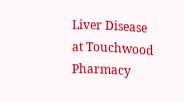Liver Disease at Touchwood Pharmacy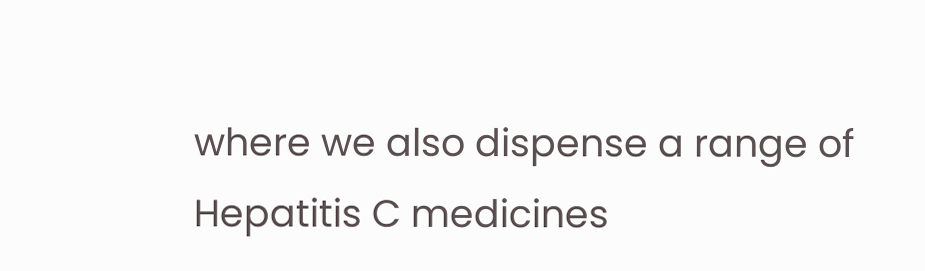where we also dispense a range of Hepatitis C medicines